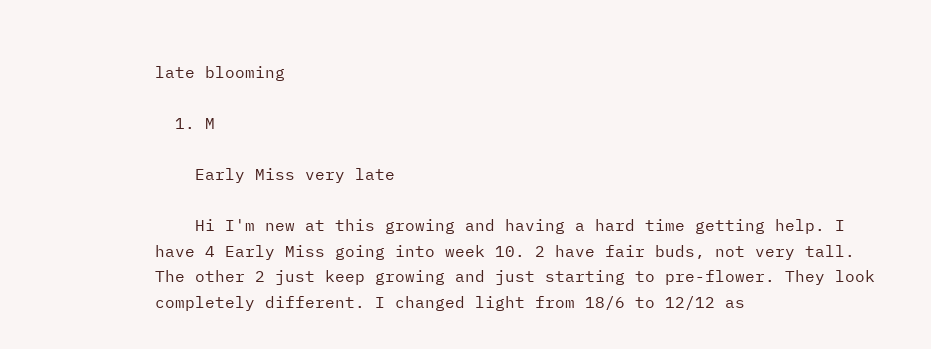late blooming

  1. M

    Early Miss very late

    Hi I'm new at this growing and having a hard time getting help. I have 4 Early Miss going into week 10. 2 have fair buds, not very tall. The other 2 just keep growing and just starting to pre-flower. They look completely different. I changed light from 18/6 to 12/12 as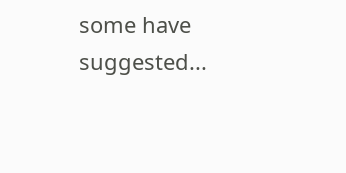some have suggested...